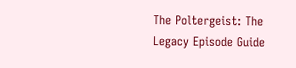The Poltergeist: The Legacy Episode Guide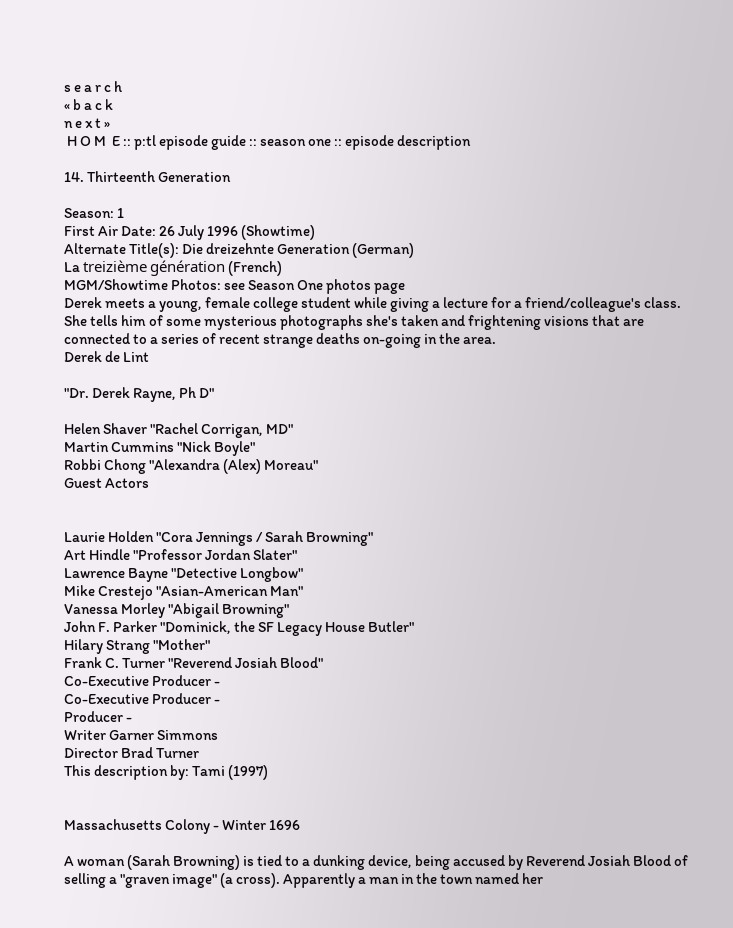s e a r c h
« b a c k
n e x t »
 H O M  E :: p:tl episode guide :: season one :: episode description

14. Thirteenth Generation

Season: 1
First Air Date: 26 July 1996 (Showtime)
Alternate Title(s): Die dreizehnte Generation (German)
La treizième génération (French)
MGM/Showtime Photos: see Season One photos page
Derek meets a young, female college student while giving a lecture for a friend/colleague's class. She tells him of some mysterious photographs she's taken and frightening visions that are connected to a series of recent strange deaths on-going in the area.
Derek de Lint

"Dr. Derek Rayne, Ph D"

Helen Shaver "Rachel Corrigan, MD"
Martin Cummins "Nick Boyle"
Robbi Chong "Alexandra (Alex) Moreau"
Guest Actors


Laurie Holden "Cora Jennings / Sarah Browning"
Art Hindle "Professor Jordan Slater"
Lawrence Bayne "Detective Longbow"
Mike Crestejo "Asian-American Man"
Vanessa Morley "Abigail Browning"
John F. Parker "Dominick, the SF Legacy House Butler"
Hilary Strang "Mother"
Frank C. Turner "Reverend Josiah Blood"
Co-Executive Producer -
Co-Executive Producer -
Producer -
Writer Garner Simmons
Director Brad Turner
This description by: Tami (1997)


Massachusetts Colony - Winter 1696

A woman (Sarah Browning) is tied to a dunking device, being accused by Reverend Josiah Blood of selling a "graven image" (a cross). Apparently a man in the town named her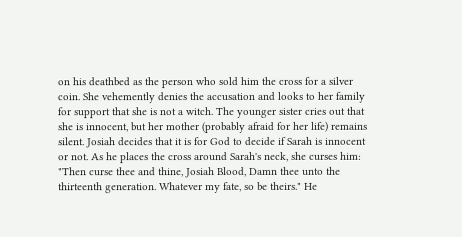on his deathbed as the person who sold him the cross for a silver coin. She vehemently denies the accusation and looks to her family for support that she is not a witch. The younger sister cries out that she is innocent, but her mother (probably afraid for her life) remains silent. Josiah decides that it is for God to decide if Sarah is innocent or not. As he places the cross around Sarah's neck, she curses him: "Then curse thee and thine, Josiah Blood, Damn thee unto the thirteenth generation. Whatever my fate, so be theirs." He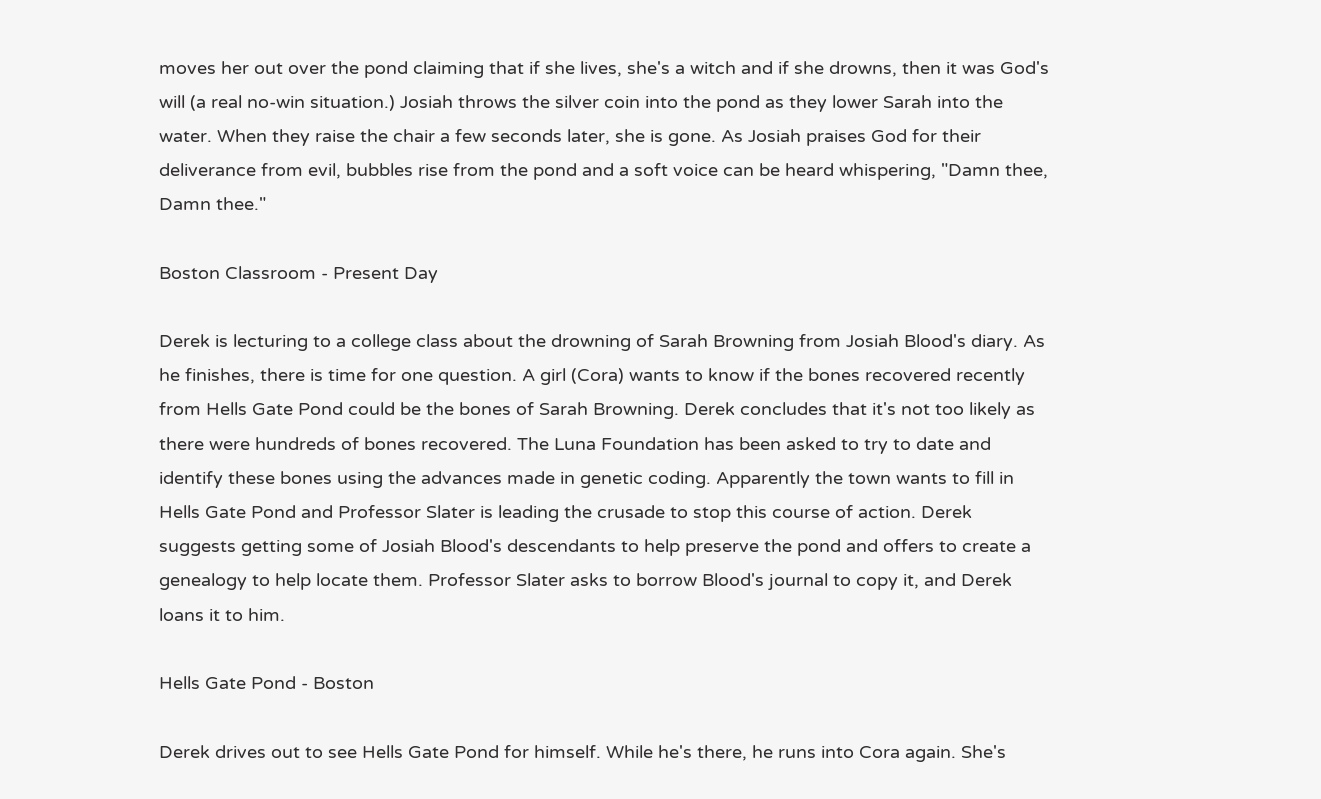moves her out over the pond claiming that if she lives, she's a witch and if she drowns, then it was God's will (a real no-win situation.) Josiah throws the silver coin into the pond as they lower Sarah into the water. When they raise the chair a few seconds later, she is gone. As Josiah praises God for their deliverance from evil, bubbles rise from the pond and a soft voice can be heard whispering, "Damn thee, Damn thee."

Boston Classroom - Present Day

Derek is lecturing to a college class about the drowning of Sarah Browning from Josiah Blood's diary. As he finishes, there is time for one question. A girl (Cora) wants to know if the bones recovered recently from Hells Gate Pond could be the bones of Sarah Browning. Derek concludes that it's not too likely as there were hundreds of bones recovered. The Luna Foundation has been asked to try to date and identify these bones using the advances made in genetic coding. Apparently the town wants to fill in Hells Gate Pond and Professor Slater is leading the crusade to stop this course of action. Derek suggests getting some of Josiah Blood's descendants to help preserve the pond and offers to create a genealogy to help locate them. Professor Slater asks to borrow Blood's journal to copy it, and Derek loans it to him.

Hells Gate Pond - Boston

Derek drives out to see Hells Gate Pond for himself. While he's there, he runs into Cora again. She's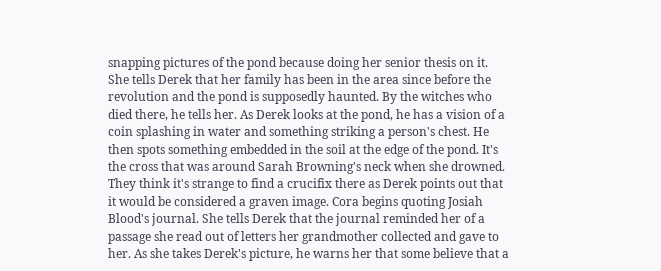snapping pictures of the pond because doing her senior thesis on it. She tells Derek that her family has been in the area since before the revolution and the pond is supposedly haunted. By the witches who died there, he tells her. As Derek looks at the pond, he has a vision of a coin splashing in water and something striking a person's chest. He then spots something embedded in the soil at the edge of the pond. It's the cross that was around Sarah Browning's neck when she drowned. They think it's strange to find a crucifix there as Derek points out that it would be considered a graven image. Cora begins quoting Josiah Blood's journal. She tells Derek that the journal reminded her of a passage she read out of letters her grandmother collected and gave to her. As she takes Derek's picture, he warns her that some believe that a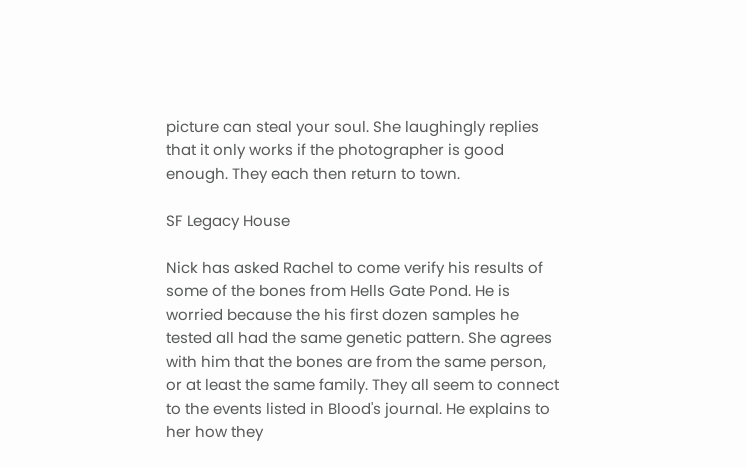picture can steal your soul. She laughingly replies that it only works if the photographer is good enough. They each then return to town.

SF Legacy House

Nick has asked Rachel to come verify his results of some of the bones from Hells Gate Pond. He is worried because the his first dozen samples he tested all had the same genetic pattern. She agrees with him that the bones are from the same person, or at least the same family. They all seem to connect to the events listed in Blood's journal. He explains to her how they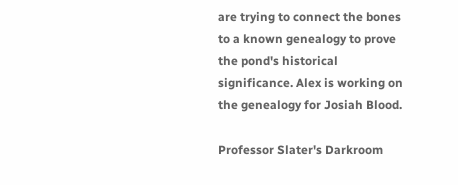are trying to connect the bones to a known genealogy to prove the pond's historical significance. Alex is working on the genealogy for Josiah Blood.

Professor Slater's Darkroom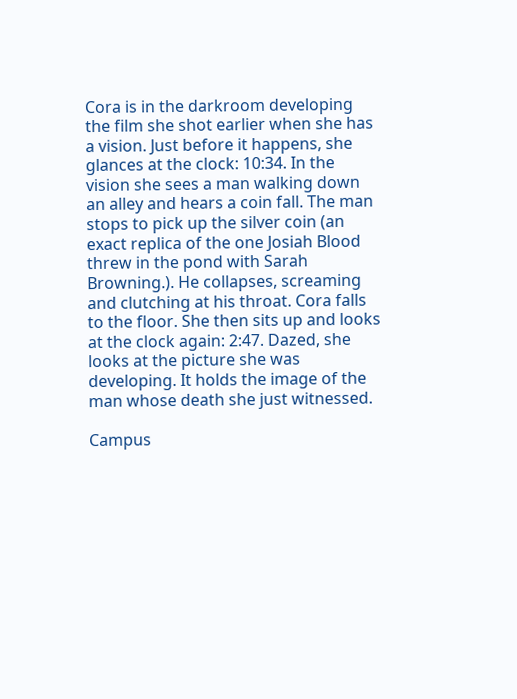Cora is in the darkroom developing the film she shot earlier when she has a vision. Just before it happens, she glances at the clock: 10:34. In the vision she sees a man walking down an alley and hears a coin fall. The man stops to pick up the silver coin (an exact replica of the one Josiah Blood threw in the pond with Sarah Browning.). He collapses, screaming and clutching at his throat. Cora falls to the floor. She then sits up and looks at the clock again: 2:47. Dazed, she looks at the picture she was developing. It holds the image of the man whose death she just witnessed.

Campus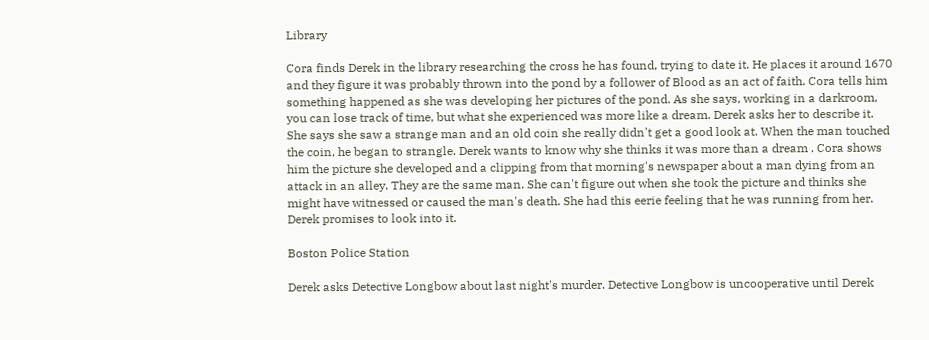Library

Cora finds Derek in the library researching the cross he has found, trying to date it. He places it around 1670 and they figure it was probably thrown into the pond by a follower of Blood as an act of faith. Cora tells him something happened as she was developing her pictures of the pond. As she says, working in a darkroom, you can lose track of time, but what she experienced was more like a dream. Derek asks her to describe it. She says she saw a strange man and an old coin she really didn't get a good look at. When the man touched the coin, he began to strangle. Derek wants to know why she thinks it was more than a dream . Cora shows him the picture she developed and a clipping from that morning's newspaper about a man dying from an attack in an alley. They are the same man. She can't figure out when she took the picture and thinks she might have witnessed or caused the man's death. She had this eerie feeling that he was running from her. Derek promises to look into it.

Boston Police Station

Derek asks Detective Longbow about last night's murder. Detective Longbow is uncooperative until Derek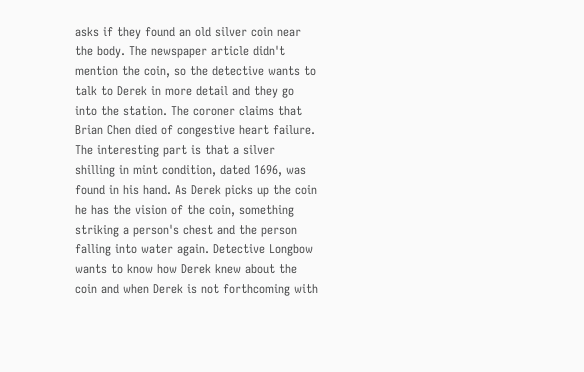asks if they found an old silver coin near the body. The newspaper article didn't mention the coin, so the detective wants to talk to Derek in more detail and they go into the station. The coroner claims that Brian Chen died of congestive heart failure. The interesting part is that a silver shilling in mint condition, dated 1696, was found in his hand. As Derek picks up the coin he has the vision of the coin, something striking a person's chest and the person falling into water again. Detective Longbow wants to know how Derek knew about the coin and when Derek is not forthcoming with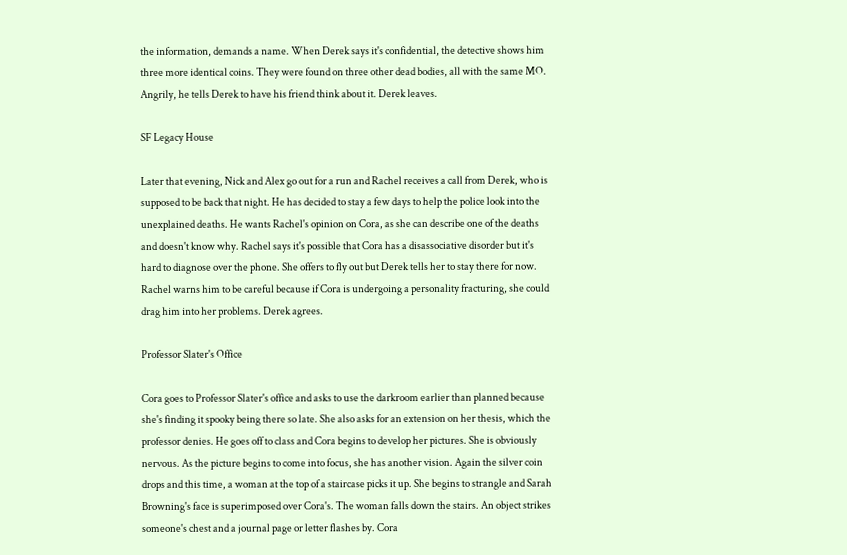the information, demands a name. When Derek says it's confidential, the detective shows him three more identical coins. They were found on three other dead bodies, all with the same MO. Angrily, he tells Derek to have his friend think about it. Derek leaves.

SF Legacy House

Later that evening, Nick and Alex go out for a run and Rachel receives a call from Derek, who is supposed to be back that night. He has decided to stay a few days to help the police look into the unexplained deaths. He wants Rachel's opinion on Cora, as she can describe one of the deaths and doesn't know why. Rachel says it's possible that Cora has a disassociative disorder but it's hard to diagnose over the phone. She offers to fly out but Derek tells her to stay there for now. Rachel warns him to be careful because if Cora is undergoing a personality fracturing, she could drag him into her problems. Derek agrees.

Professor Slater's Office

Cora goes to Professor Slater's office and asks to use the darkroom earlier than planned because she's finding it spooky being there so late. She also asks for an extension on her thesis, which the professor denies. He goes off to class and Cora begins to develop her pictures. She is obviously nervous. As the picture begins to come into focus, she has another vision. Again the silver coin drops and this time, a woman at the top of a staircase picks it up. She begins to strangle and Sarah Browning's face is superimposed over Cora's. The woman falls down the stairs. An object strikes someone's chest and a journal page or letter flashes by. Cora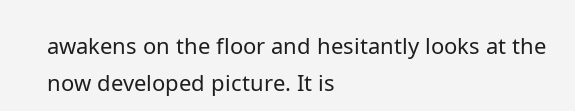awakens on the floor and hesitantly looks at the now developed picture. It is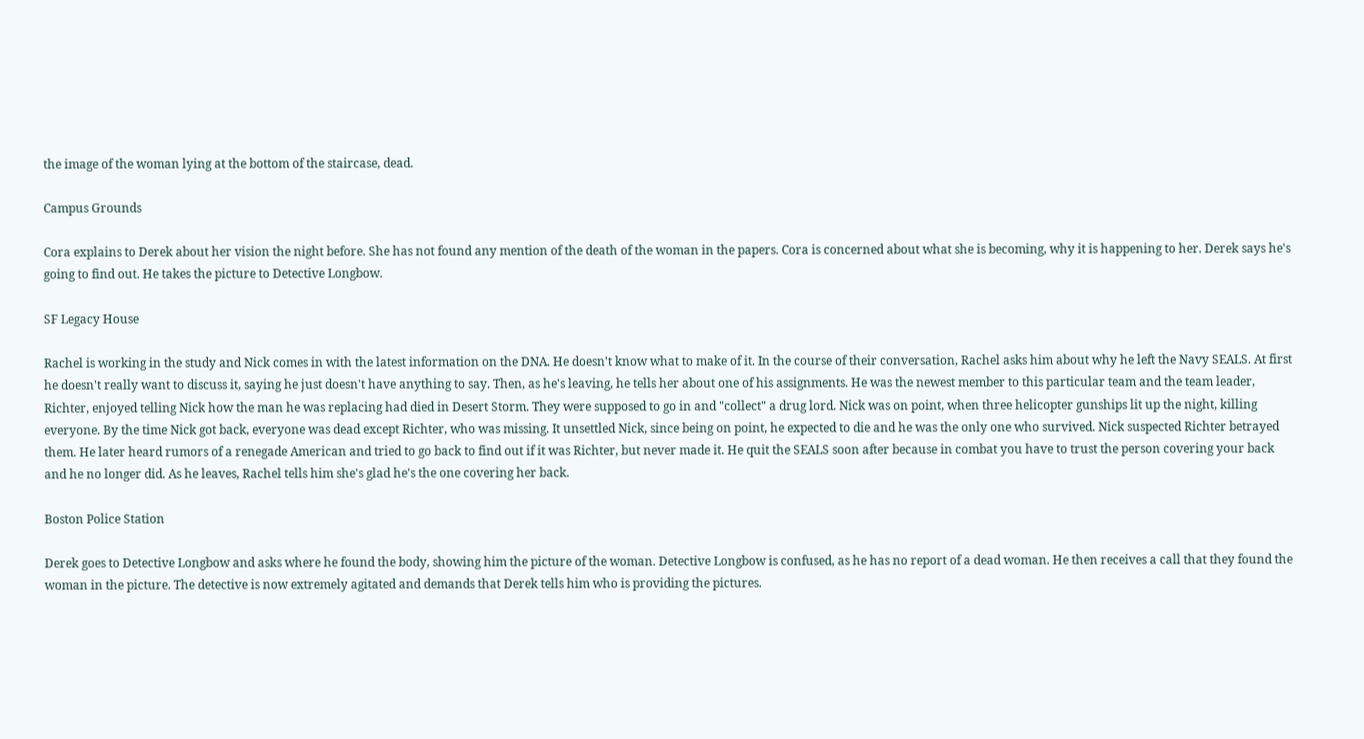the image of the woman lying at the bottom of the staircase, dead.

Campus Grounds

Cora explains to Derek about her vision the night before. She has not found any mention of the death of the woman in the papers. Cora is concerned about what she is becoming, why it is happening to her. Derek says he's going to find out. He takes the picture to Detective Longbow.

SF Legacy House

Rachel is working in the study and Nick comes in with the latest information on the DNA. He doesn't know what to make of it. In the course of their conversation, Rachel asks him about why he left the Navy SEALS. At first he doesn't really want to discuss it, saying he just doesn't have anything to say. Then, as he's leaving, he tells her about one of his assignments. He was the newest member to this particular team and the team leader, Richter, enjoyed telling Nick how the man he was replacing had died in Desert Storm. They were supposed to go in and "collect" a drug lord. Nick was on point, when three helicopter gunships lit up the night, killing everyone. By the time Nick got back, everyone was dead except Richter, who was missing. It unsettled Nick, since being on point, he expected to die and he was the only one who survived. Nick suspected Richter betrayed them. He later heard rumors of a renegade American and tried to go back to find out if it was Richter, but never made it. He quit the SEALS soon after because in combat you have to trust the person covering your back and he no longer did. As he leaves, Rachel tells him she's glad he's the one covering her back.

Boston Police Station

Derek goes to Detective Longbow and asks where he found the body, showing him the picture of the woman. Detective Longbow is confused, as he has no report of a dead woman. He then receives a call that they found the woman in the picture. The detective is now extremely agitated and demands that Derek tells him who is providing the pictures.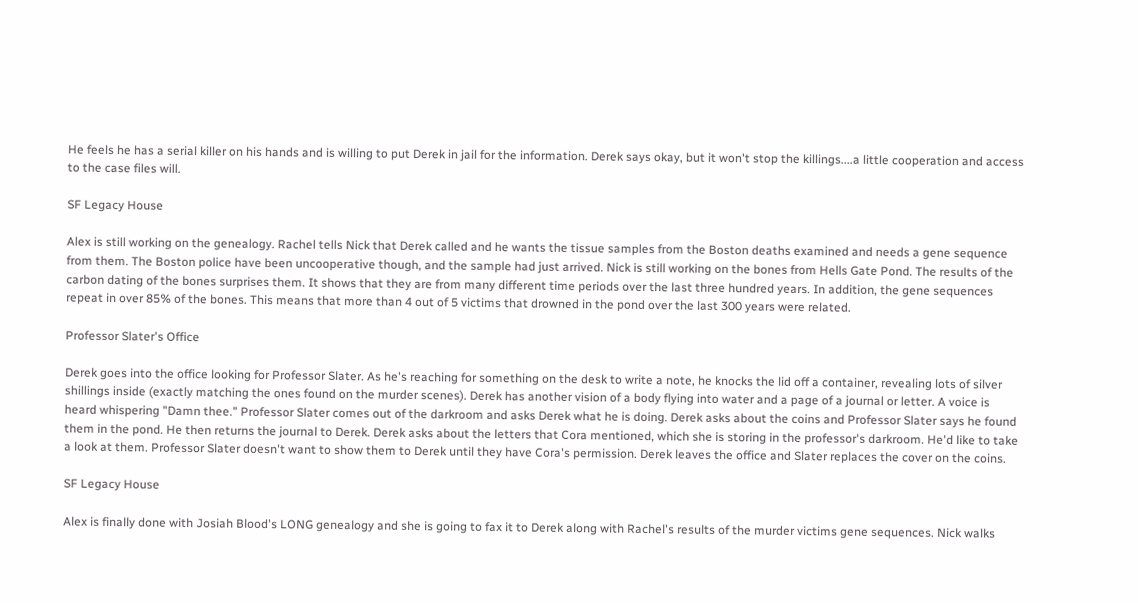He feels he has a serial killer on his hands and is willing to put Derek in jail for the information. Derek says okay, but it won't stop the killings....a little cooperation and access to the case files will.

SF Legacy House

Alex is still working on the genealogy. Rachel tells Nick that Derek called and he wants the tissue samples from the Boston deaths examined and needs a gene sequence from them. The Boston police have been uncooperative though, and the sample had just arrived. Nick is still working on the bones from Hells Gate Pond. The results of the carbon dating of the bones surprises them. It shows that they are from many different time periods over the last three hundred years. In addition, the gene sequences repeat in over 85% of the bones. This means that more than 4 out of 5 victims that drowned in the pond over the last 300 years were related.

Professor Slater's Office

Derek goes into the office looking for Professor Slater. As he's reaching for something on the desk to write a note, he knocks the lid off a container, revealing lots of silver shillings inside (exactly matching the ones found on the murder scenes). Derek has another vision of a body flying into water and a page of a journal or letter. A voice is heard whispering "Damn thee." Professor Slater comes out of the darkroom and asks Derek what he is doing. Derek asks about the coins and Professor Slater says he found them in the pond. He then returns the journal to Derek. Derek asks about the letters that Cora mentioned, which she is storing in the professor's darkroom. He'd like to take a look at them. Professor Slater doesn't want to show them to Derek until they have Cora's permission. Derek leaves the office and Slater replaces the cover on the coins.

SF Legacy House

Alex is finally done with Josiah Blood's LONG genealogy and she is going to fax it to Derek along with Rachel's results of the murder victims gene sequences. Nick walks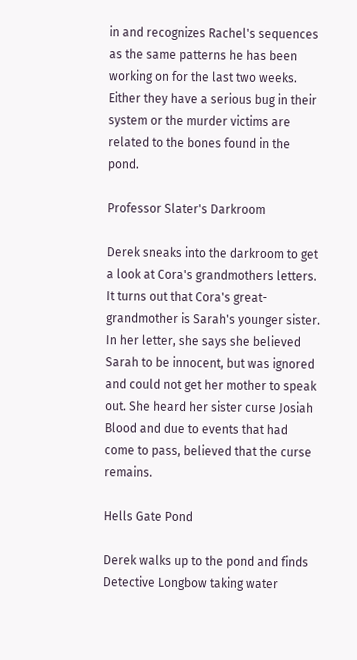in and recognizes Rachel's sequences as the same patterns he has been working on for the last two weeks. Either they have a serious bug in their system or the murder victims are related to the bones found in the pond.

Professor Slater's Darkroom

Derek sneaks into the darkroom to get a look at Cora's grandmothers letters. It turns out that Cora's great-grandmother is Sarah's younger sister. In her letter, she says she believed Sarah to be innocent, but was ignored and could not get her mother to speak out. She heard her sister curse Josiah Blood and due to events that had come to pass, believed that the curse remains.

Hells Gate Pond

Derek walks up to the pond and finds Detective Longbow taking water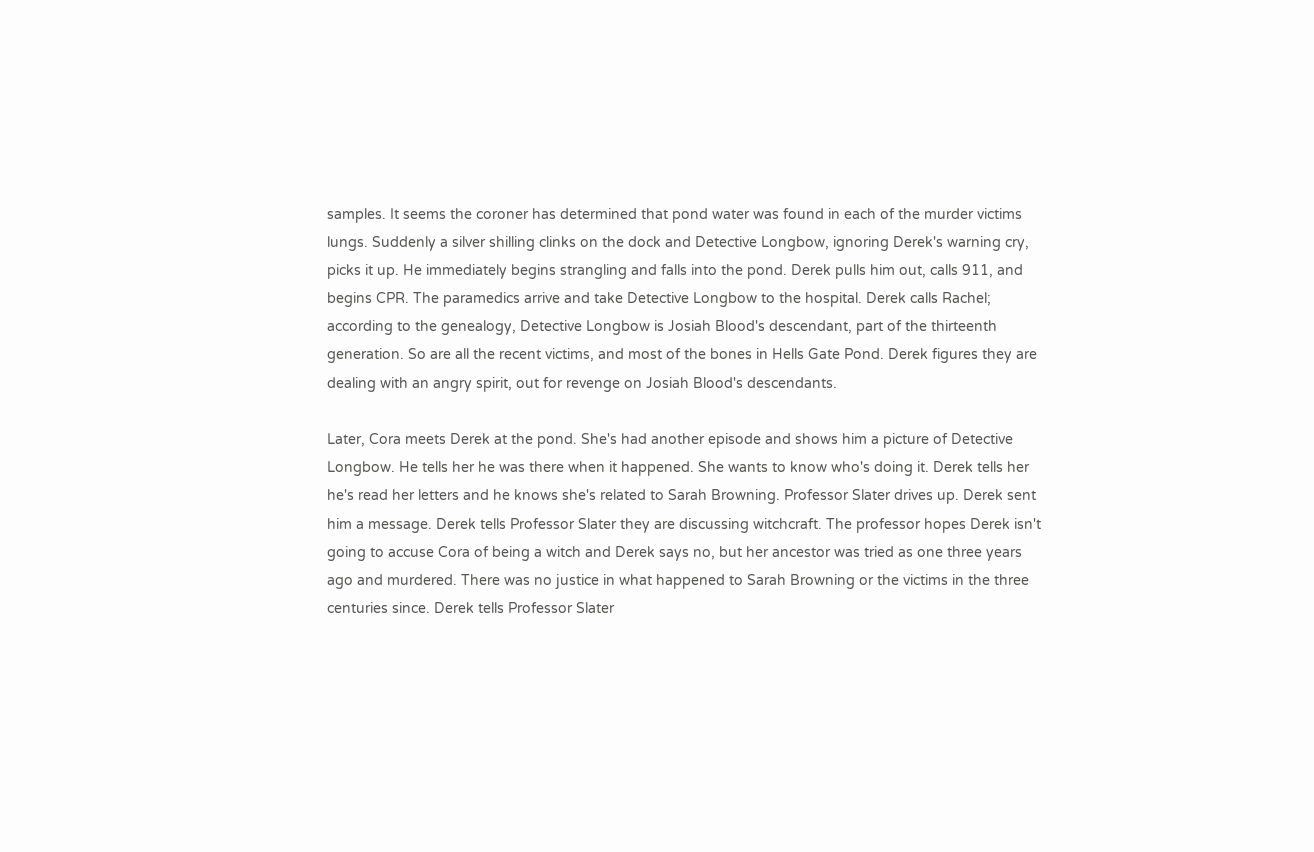samples. It seems the coroner has determined that pond water was found in each of the murder victims lungs. Suddenly a silver shilling clinks on the dock and Detective Longbow, ignoring Derek's warning cry, picks it up. He immediately begins strangling and falls into the pond. Derek pulls him out, calls 911, and begins CPR. The paramedics arrive and take Detective Longbow to the hospital. Derek calls Rachel; according to the genealogy, Detective Longbow is Josiah Blood's descendant, part of the thirteenth generation. So are all the recent victims, and most of the bones in Hells Gate Pond. Derek figures they are dealing with an angry spirit, out for revenge on Josiah Blood's descendants.

Later, Cora meets Derek at the pond. She's had another episode and shows him a picture of Detective Longbow. He tells her he was there when it happened. She wants to know who's doing it. Derek tells her he's read her letters and he knows she's related to Sarah Browning. Professor Slater drives up. Derek sent him a message. Derek tells Professor Slater they are discussing witchcraft. The professor hopes Derek isn't going to accuse Cora of being a witch and Derek says no, but her ancestor was tried as one three years ago and murdered. There was no justice in what happened to Sarah Browning or the victims in the three centuries since. Derek tells Professor Slater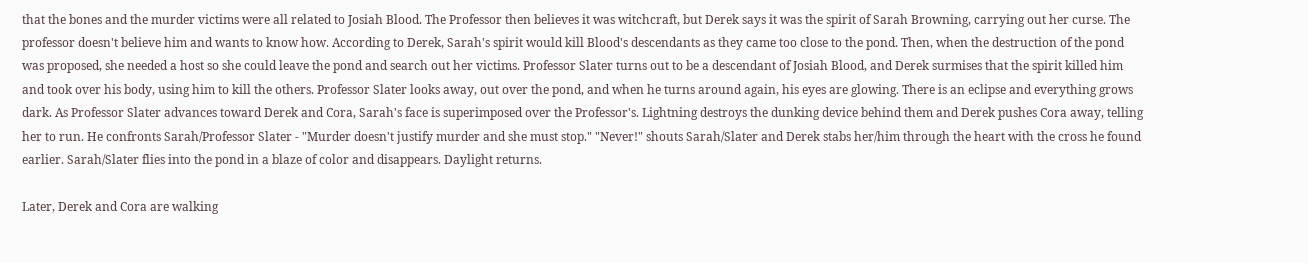that the bones and the murder victims were all related to Josiah Blood. The Professor then believes it was witchcraft, but Derek says it was the spirit of Sarah Browning, carrying out her curse. The professor doesn't believe him and wants to know how. According to Derek, Sarah's spirit would kill Blood's descendants as they came too close to the pond. Then, when the destruction of the pond was proposed, she needed a host so she could leave the pond and search out her victims. Professor Slater turns out to be a descendant of Josiah Blood, and Derek surmises that the spirit killed him and took over his body, using him to kill the others. Professor Slater looks away, out over the pond, and when he turns around again, his eyes are glowing. There is an eclipse and everything grows dark. As Professor Slater advances toward Derek and Cora, Sarah's face is superimposed over the Professor's. Lightning destroys the dunking device behind them and Derek pushes Cora away, telling her to run. He confronts Sarah/Professor Slater - "Murder doesn't justify murder and she must stop." "Never!" shouts Sarah/Slater and Derek stabs her/him through the heart with the cross he found earlier. Sarah/Slater flies into the pond in a blaze of color and disappears. Daylight returns.

Later, Derek and Cora are walking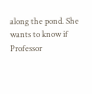along the pond. She wants to know if Professor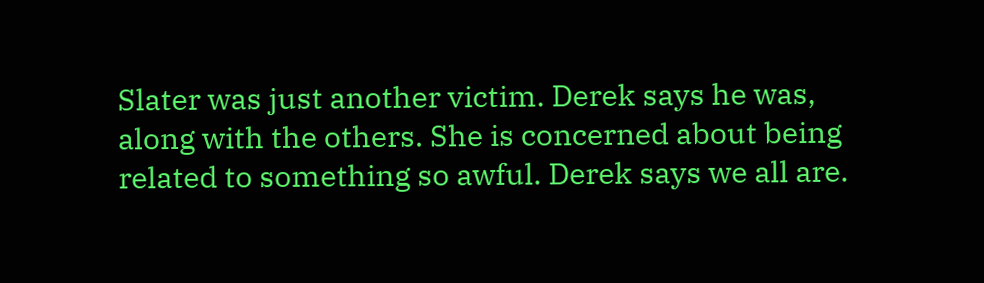Slater was just another victim. Derek says he was, along with the others. She is concerned about being related to something so awful. Derek says we all are.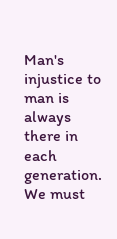Man's injustice to man is always there in each generation. We must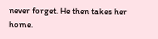never forget. He then takes her home.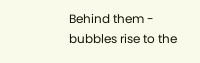Behind them - bubbles rise to the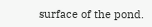surface of the pond.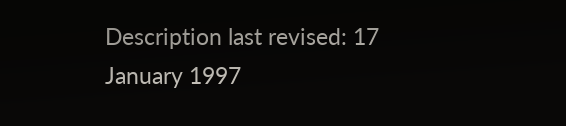Description last revised: 17 January 1997